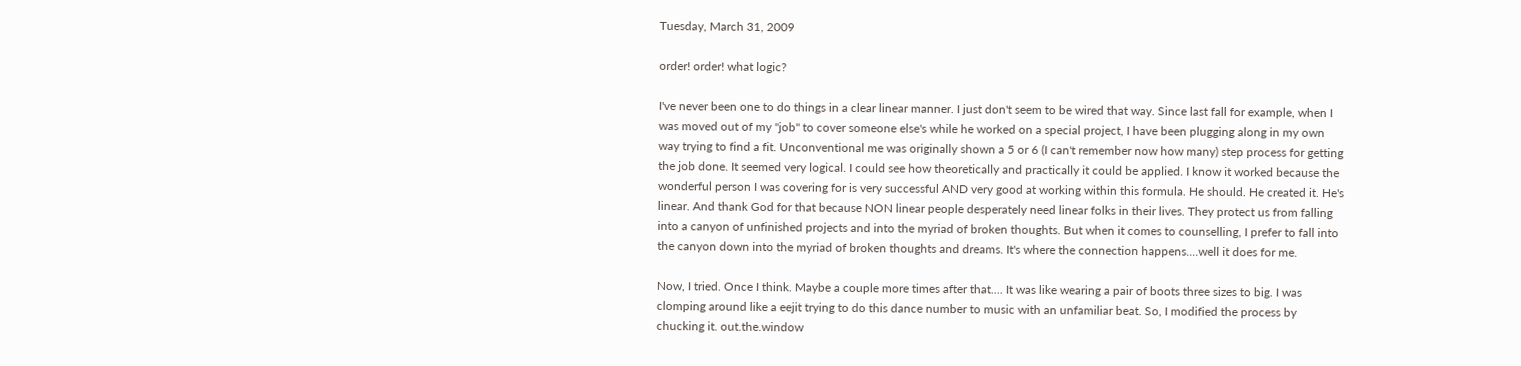Tuesday, March 31, 2009

order! order! what logic?

I've never been one to do things in a clear linear manner. I just don't seem to be wired that way. Since last fall for example, when I was moved out of my "job" to cover someone else's while he worked on a special project, I have been plugging along in my own way trying to find a fit. Unconventional me was originally shown a 5 or 6 (I can't remember now how many) step process for getting the job done. It seemed very logical. I could see how theoretically and practically it could be applied. I know it worked because the wonderful person I was covering for is very successful AND very good at working within this formula. He should. He created it. He's linear. And thank God for that because NON linear people desperately need linear folks in their lives. They protect us from falling into a canyon of unfinished projects and into the myriad of broken thoughts. But when it comes to counselling, I prefer to fall into the canyon down into the myriad of broken thoughts and dreams. It's where the connection happens....well it does for me.

Now, I tried. Once I think. Maybe a couple more times after that.... It was like wearing a pair of boots three sizes to big. I was clomping around like a eejit trying to do this dance number to music with an unfamiliar beat. So, I modified the process by chucking it. out.the.window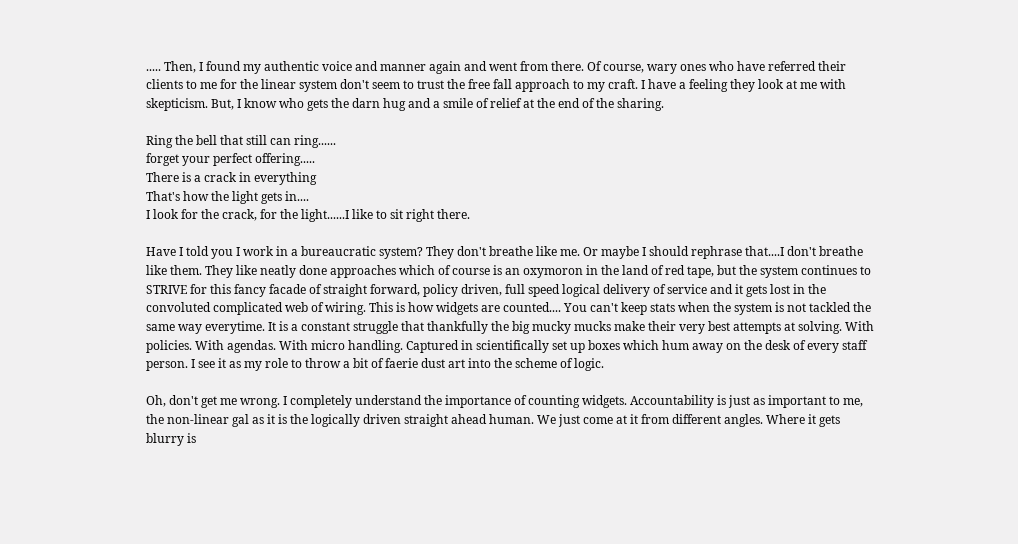..... Then, I found my authentic voice and manner again and went from there. Of course, wary ones who have referred their clients to me for the linear system don't seem to trust the free fall approach to my craft. I have a feeling they look at me with skepticism. But, I know who gets the darn hug and a smile of relief at the end of the sharing.

Ring the bell that still can ring......
forget your perfect offering.....
There is a crack in everything
That's how the light gets in....
I look for the crack, for the light......I like to sit right there.

Have I told you I work in a bureaucratic system? They don't breathe like me. Or maybe I should rephrase that....I don't breathe like them. They like neatly done approaches which of course is an oxymoron in the land of red tape, but the system continues to STRIVE for this fancy facade of straight forward, policy driven, full speed logical delivery of service and it gets lost in the convoluted complicated web of wiring. This is how widgets are counted.... You can't keep stats when the system is not tackled the same way everytime. It is a constant struggle that thankfully the big mucky mucks make their very best attempts at solving. With policies. With agendas. With micro handling. Captured in scientifically set up boxes which hum away on the desk of every staff person. I see it as my role to throw a bit of faerie dust art into the scheme of logic.

Oh, don't get me wrong. I completely understand the importance of counting widgets. Accountability is just as important to me, the non-linear gal as it is the logically driven straight ahead human. We just come at it from different angles. Where it gets blurry is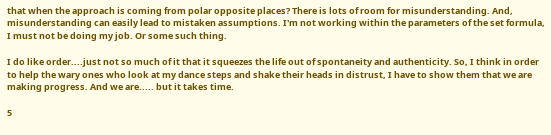that when the approach is coming from polar opposite places? There is lots of room for misunderstanding. And, misunderstanding can easily lead to mistaken assumptions. I'm not working within the parameters of the set formula, I must not be doing my job. Or some such thing.

I do like order....just not so much of it that it squeezes the life out of spontaneity and authenticity. So, I think in order to help the wary ones who look at my dance steps and shake their heads in distrust, I have to show them that we are making progress. And we are..... but it takes time.

5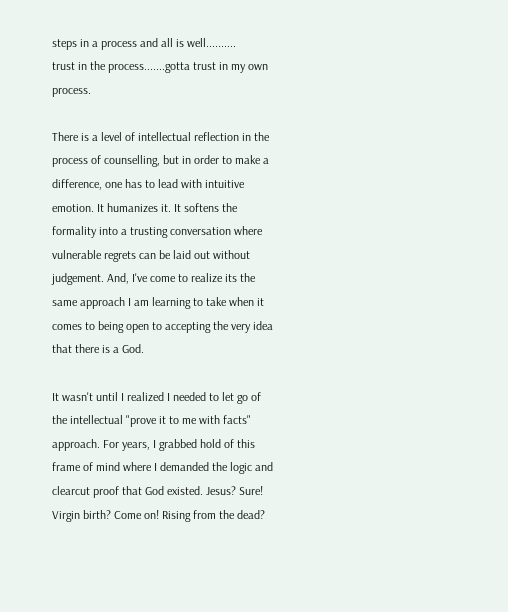steps in a process and all is well..........
trust in the process.......gotta trust in my own process.

There is a level of intellectual reflection in the process of counselling, but in order to make a difference, one has to lead with intuitive emotion. It humanizes it. It softens the formality into a trusting conversation where vulnerable regrets can be laid out without judgement. And, I've come to realize its the same approach I am learning to take when it comes to being open to accepting the very idea that there is a God.

It wasn't until I realized I needed to let go of the intellectual "prove it to me with facts" approach. For years, I grabbed hold of this frame of mind where I demanded the logic and clearcut proof that God existed. Jesus? Sure! Virgin birth? Come on! Rising from the dead?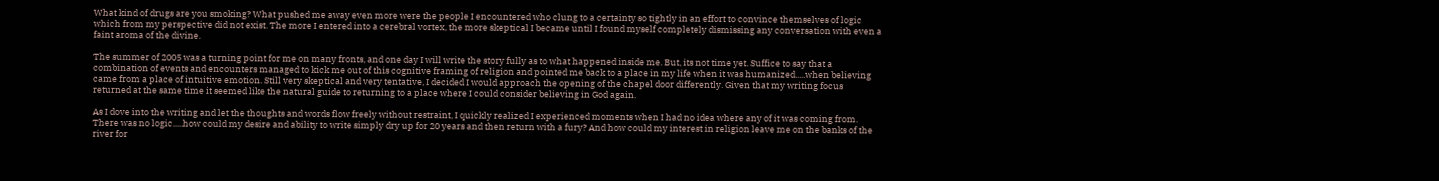What kind of drugs are you smoking? What pushed me away even more were the people I encountered who clung to a certainty so tightly in an effort to convince themselves of logic which from my perspective did not exist. The more I entered into a cerebral vortex, the more skeptical I became until I found myself completely dismissing any conversation with even a faint aroma of the divine.

The summer of 2005 was a turning point for me on many fronts, and one day I will write the story fully as to what happened inside me. But, its not time yet. Suffice to say that a combination of events and encounters managed to kick me out of this cognitive framing of religion and pointed me back to a place in my life when it was humanized.....when believing came from a place of intuitive emotion. Still very skeptical and very tentative, I decided I would approach the opening of the chapel door differently. Given that my writing focus returned at the same time it seemed like the natural guide to returning to a place where I could consider believing in God again.

As I dove into the writing and let the thoughts and words flow freely without restraint, I quickly realized I experienced moments when I had no idea where any of it was coming from. There was no logic.....how could my desire and ability to write simply dry up for 20 years and then return with a fury? And how could my interest in religion leave me on the banks of the river for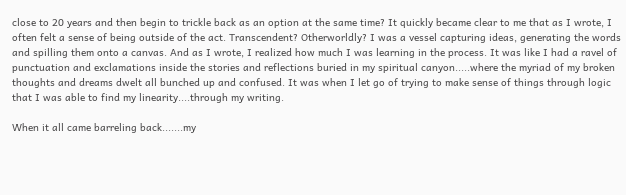close to 20 years and then begin to trickle back as an option at the same time? It quickly became clear to me that as I wrote, I often felt a sense of being outside of the act. Transcendent? Otherworldly? I was a vessel capturing ideas, generating the words and spilling them onto a canvas. And as I wrote, I realized how much I was learning in the process. It was like I had a ravel of punctuation and exclamations inside the stories and reflections buried in my spiritual canyon.....where the myriad of my broken thoughts and dreams dwelt all bunched up and confused. It was when I let go of trying to make sense of things through logic that I was able to find my linearity....through my writing.

When it all came barreling back.......my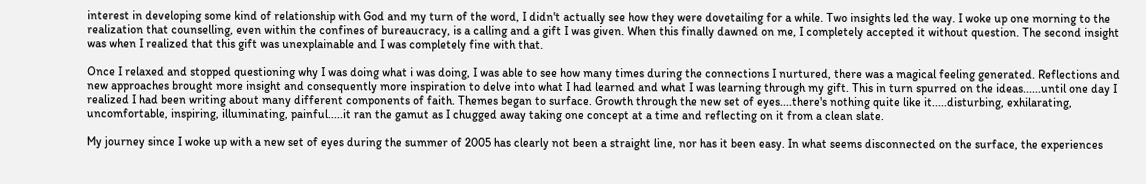interest in developing some kind of relationship with God and my turn of the word, I didn't actually see how they were dovetailing for a while. Two insights led the way. I woke up one morning to the realization that counselling, even within the confines of bureaucracy, is a calling and a gift I was given. When this finally dawned on me, I completely accepted it without question. The second insight was when I realized that this gift was unexplainable and I was completely fine with that.

Once I relaxed and stopped questioning why I was doing what i was doing, I was able to see how many times during the connections I nurtured, there was a magical feeling generated. Reflections and new approaches brought more insight and consequently more inspiration to delve into what I had learned and what I was learning through my gift. This in turn spurred on the ideas......until one day I realized I had been writing about many different components of faith. Themes began to surface. Growth through the new set of eyes....there's nothing quite like it.....disturbing, exhilarating, uncomfortable, inspiring, illuminating, painful.....it ran the gamut as I chugged away taking one concept at a time and reflecting on it from a clean slate.

My journey since I woke up with a new set of eyes during the summer of 2005 has clearly not been a straight line, nor has it been easy. In what seems disconnected on the surface, the experiences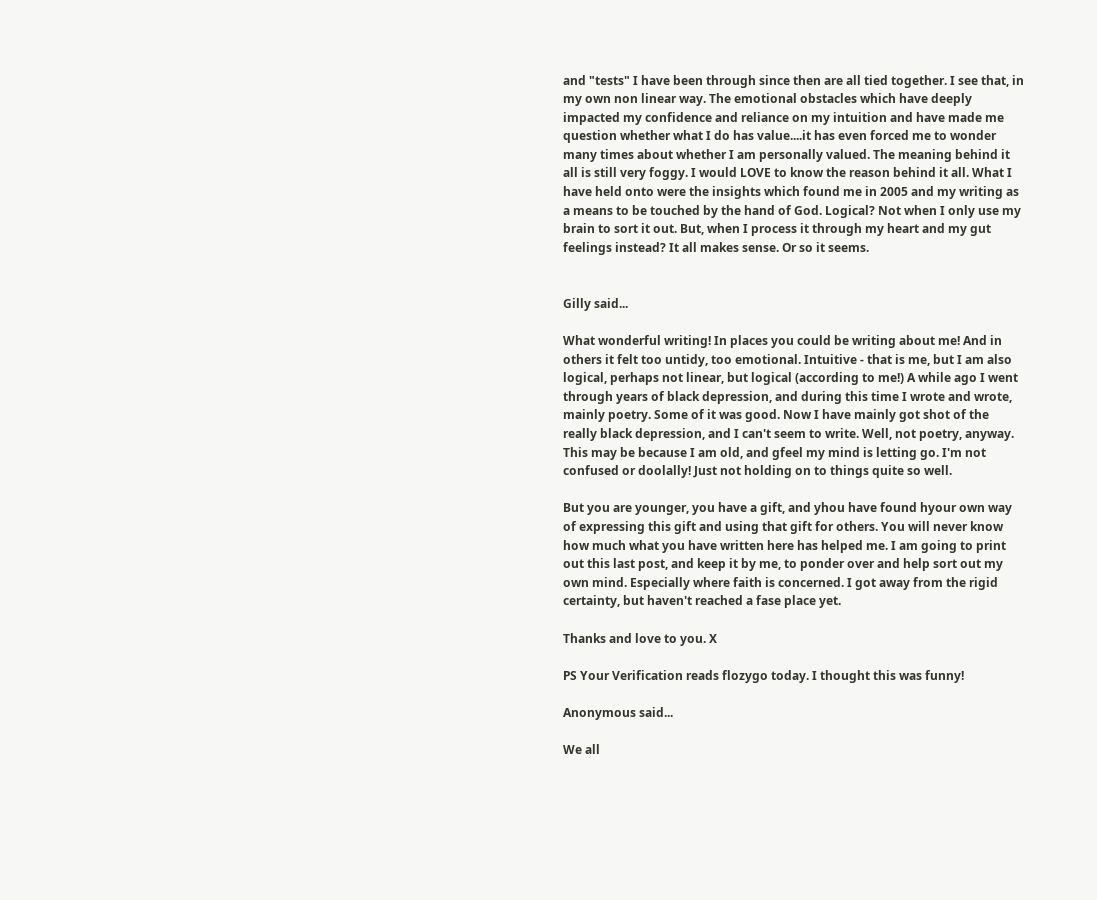and "tests" I have been through since then are all tied together. I see that, in my own non linear way. The emotional obstacles which have deeply impacted my confidence and reliance on my intuition and have made me question whether what I do has value....it has even forced me to wonder many times about whether I am personally valued. The meaning behind it all is still very foggy. I would LOVE to know the reason behind it all. What I have held onto were the insights which found me in 2005 and my writing as a means to be touched by the hand of God. Logical? Not when I only use my brain to sort it out. But, when I process it through my heart and my gut feelings instead? It all makes sense. Or so it seems.


Gilly said...

What wonderful writing! In places you could be writing about me! And in others it felt too untidy, too emotional. Intuitive - that is me, but I am also logical, perhaps not linear, but logical (according to me!) A while ago I went through years of black depression, and during this time I wrote and wrote, mainly poetry. Some of it was good. Now I have mainly got shot of the really black depression, and I can't seem to write. Well, not poetry, anyway. This may be because I am old, and gfeel my mind is letting go. I'm not confused or doolally! Just not holding on to things quite so well.

But you are younger, you have a gift, and yhou have found hyour own way of expressing this gift and using that gift for others. You will never know how much what you have written here has helped me. I am going to print out this last post, and keep it by me, to ponder over and help sort out my own mind. Especially where faith is concerned. I got away from the rigid certainty, but haven't reached a fase place yet.

Thanks and love to you. X

PS Your Verification reads flozygo today. I thought this was funny!

Anonymous said...

We all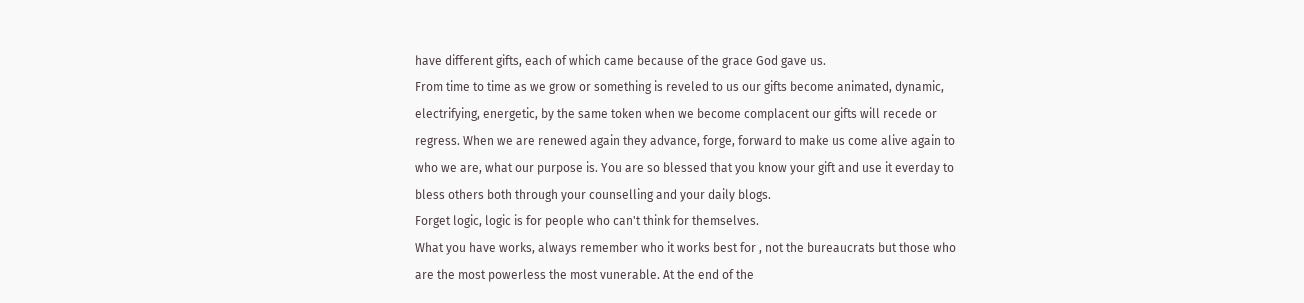have different gifts, each of which came because of the grace God gave us.
From time to time as we grow or something is reveled to us our gifts become animated, dynamic, electrifying, energetic, by the same token when we become complacent our gifts will recede or regress. When we are renewed again they advance, forge, forward to make us come alive again to who we are, what our purpose is. You are so blessed that you know your gift and use it everday to bless others both through your counselling and your daily blogs.
Forget logic, logic is for people who can't think for themselves.
What you have works, always remember who it works best for , not the bureaucrats but those who are the most powerless the most vunerable. At the end of the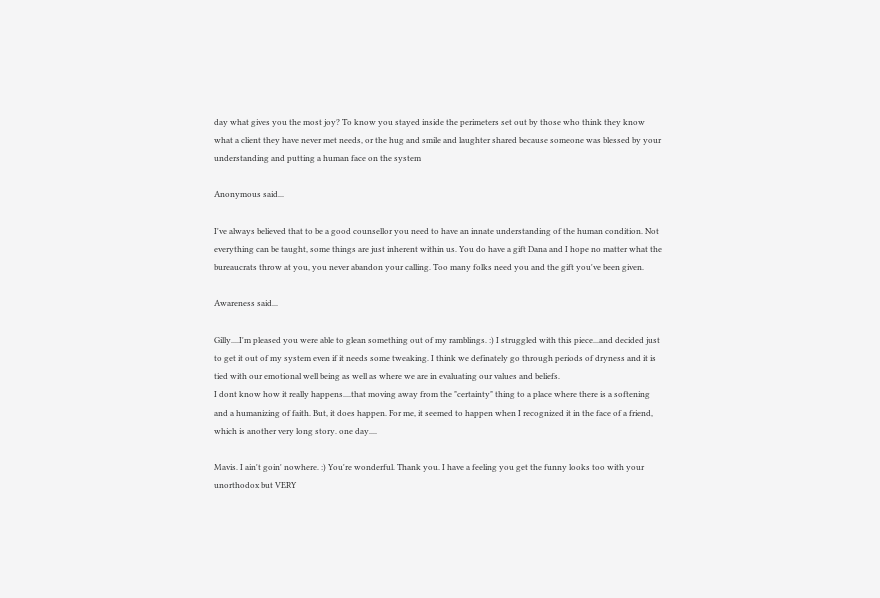day what gives you the most joy? To know you stayed inside the perimeters set out by those who think they know what a client they have never met needs, or the hug and smile and laughter shared because someone was blessed by your understanding and putting a human face on the system

Anonymous said...

I've always believed that to be a good counsellor you need to have an innate understanding of the human condition. Not everything can be taught, some things are just inherent within us. You do have a gift Dana and I hope no matter what the bureaucrats throw at you, you never abandon your calling. Too many folks need you and the gift you've been given.

Awareness said...

Gilly....I'm pleased you were able to glean something out of my ramblings. :) I struggled with this piece...and decided just to get it out of my system even if it needs some tweaking. I think we definately go through periods of dryness and it is tied with our emotional well being as well as where we are in evaluating our values and beliefs.
I dont know how it really happens....that moving away from the "certainty" thing to a place where there is a softening and a humanizing of faith. But, it does happen. For me, it seemed to happen when I recognized it in the face of a friend, which is another very long story. one day....

Mavis. I ain't goin' nowhere. :) You're wonderful. Thank you. I have a feeling you get the funny looks too with your unorthodox but VERY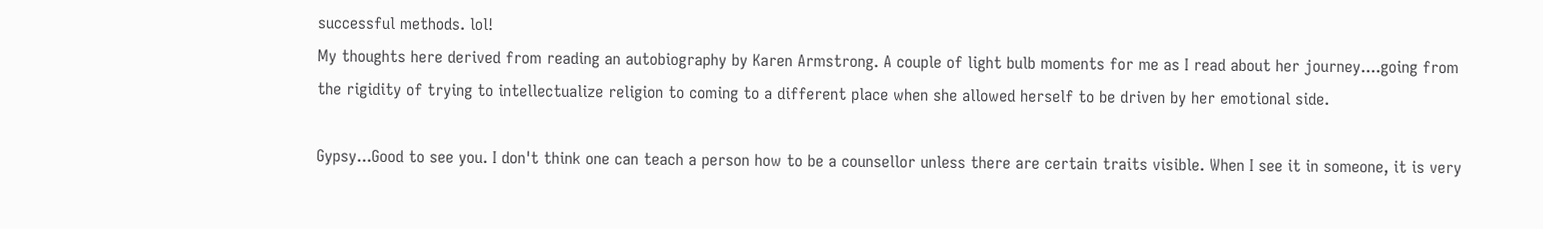successful methods. lol!
My thoughts here derived from reading an autobiography by Karen Armstrong. A couple of light bulb moments for me as I read about her journey....going from the rigidity of trying to intellectualize religion to coming to a different place when she allowed herself to be driven by her emotional side.

Gypsy...Good to see you. I don't think one can teach a person how to be a counsellor unless there are certain traits visible. When I see it in someone, it is very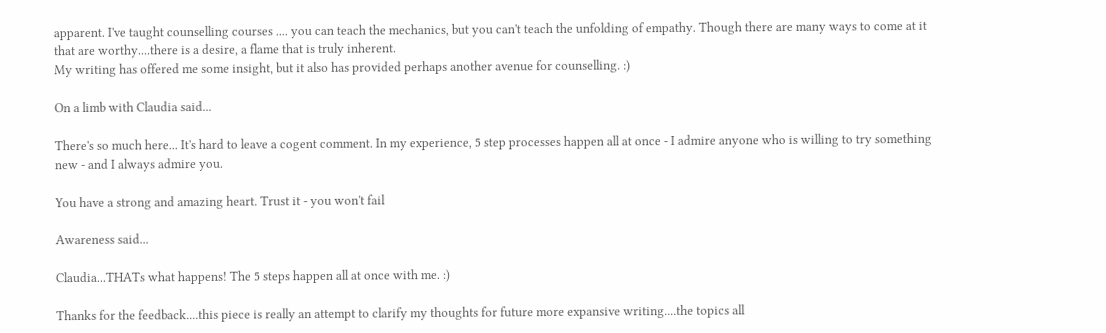apparent. I've taught counselling courses .... you can teach the mechanics, but you can't teach the unfolding of empathy. Though there are many ways to come at it that are worthy....there is a desire, a flame that is truly inherent.
My writing has offered me some insight, but it also has provided perhaps another avenue for counselling. :)

On a limb with Claudia said...

There's so much here... It's hard to leave a cogent comment. In my experience, 5 step processes happen all at once - I admire anyone who is willing to try something new - and I always admire you.

You have a strong and amazing heart. Trust it - you won't fail

Awareness said...

Claudia...THATs what happens! The 5 steps happen all at once with me. :)

Thanks for the feedback....this piece is really an attempt to clarify my thoughts for future more expansive writing....the topics all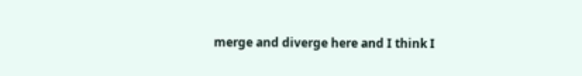merge and diverge here and I think I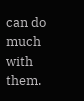can do much with them.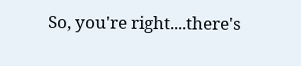So, you're right....there's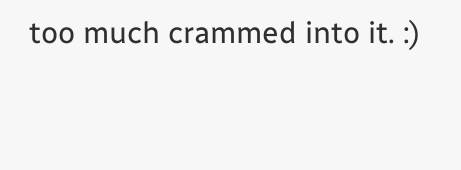too much crammed into it. :)